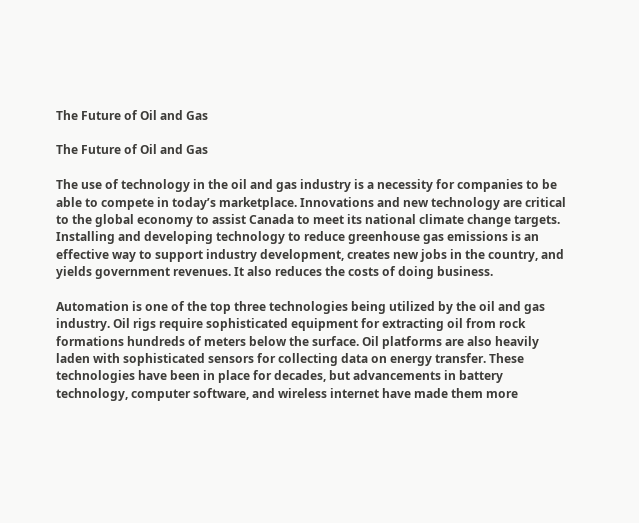The Future of Oil and Gas

The Future of Oil and Gas

The use of technology in the oil and gas industry is a necessity for companies to be able to compete in today’s marketplace. Innovations and new technology are critical to the global economy to assist Canada to meet its national climate change targets. Installing and developing technology to reduce greenhouse gas emissions is an effective way to support industry development, creates new jobs in the country, and yields government revenues. It also reduces the costs of doing business.

Automation is one of the top three technologies being utilized by the oil and gas industry. Oil rigs require sophisticated equipment for extracting oil from rock formations hundreds of meters below the surface. Oil platforms are also heavily laden with sophisticated sensors for collecting data on energy transfer. These technologies have been in place for decades, but advancements in battery technology, computer software, and wireless internet have made them more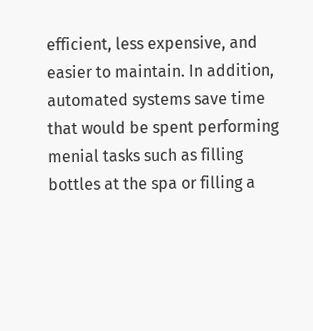efficient, less expensive, and easier to maintain. In addition, automated systems save time that would be spent performing menial tasks such as filling bottles at the spa or filling a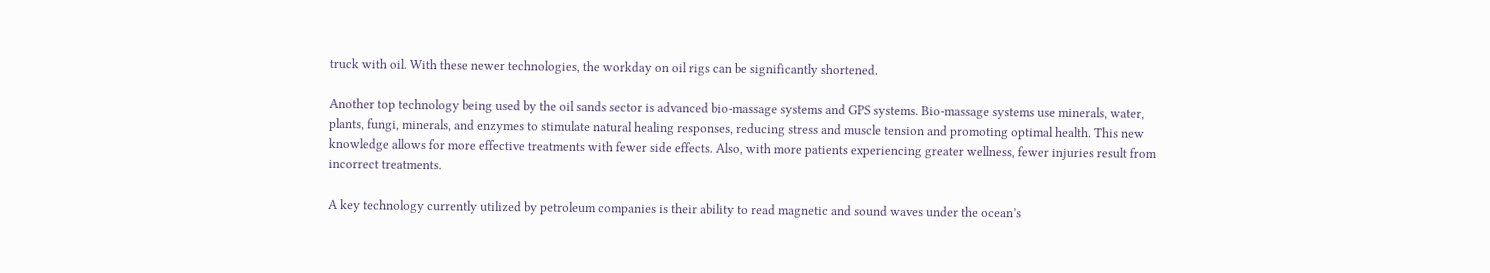truck with oil. With these newer technologies, the workday on oil rigs can be significantly shortened.

Another top technology being used by the oil sands sector is advanced bio-massage systems and GPS systems. Bio-massage systems use minerals, water, plants, fungi, minerals, and enzymes to stimulate natural healing responses, reducing stress and muscle tension and promoting optimal health. This new knowledge allows for more effective treatments with fewer side effects. Also, with more patients experiencing greater wellness, fewer injuries result from incorrect treatments.

A key technology currently utilized by petroleum companies is their ability to read magnetic and sound waves under the ocean’s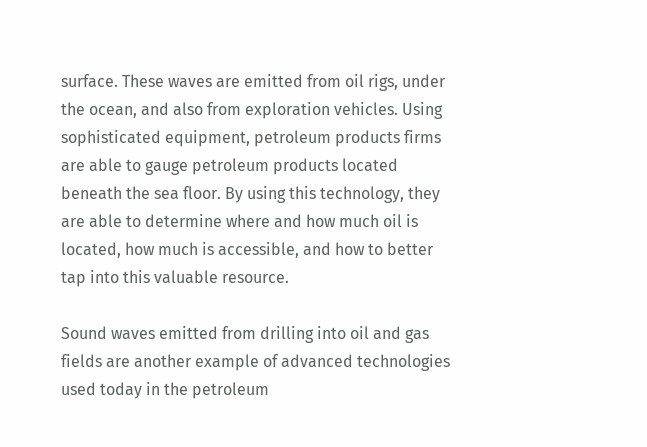surface. These waves are emitted from oil rigs, under the ocean, and also from exploration vehicles. Using sophisticated equipment, petroleum products firms are able to gauge petroleum products located beneath the sea floor. By using this technology, they are able to determine where and how much oil is located, how much is accessible, and how to better tap into this valuable resource.

Sound waves emitted from drilling into oil and gas fields are another example of advanced technologies used today in the petroleum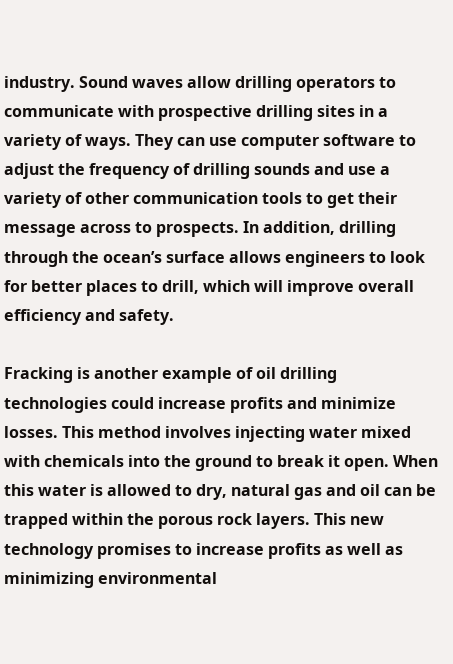industry. Sound waves allow drilling operators to communicate with prospective drilling sites in a variety of ways. They can use computer software to adjust the frequency of drilling sounds and use a variety of other communication tools to get their message across to prospects. In addition, drilling through the ocean’s surface allows engineers to look for better places to drill, which will improve overall efficiency and safety.

Fracking is another example of oil drilling technologies could increase profits and minimize losses. This method involves injecting water mixed with chemicals into the ground to break it open. When this water is allowed to dry, natural gas and oil can be trapped within the porous rock layers. This new technology promises to increase profits as well as minimizing environmental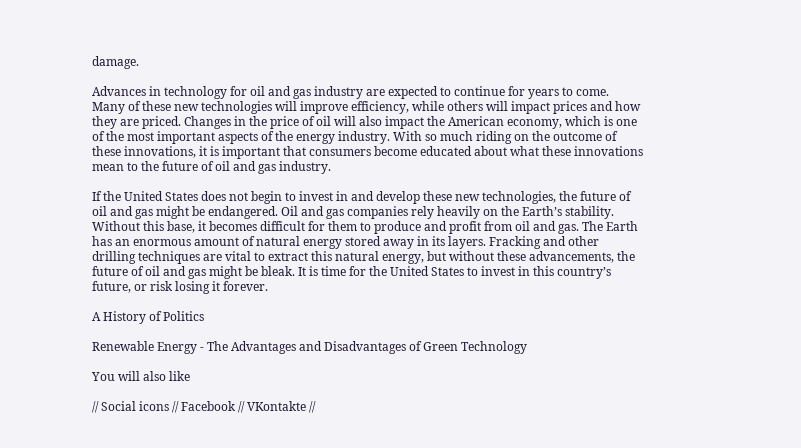damage.

Advances in technology for oil and gas industry are expected to continue for years to come. Many of these new technologies will improve efficiency, while others will impact prices and how they are priced. Changes in the price of oil will also impact the American economy, which is one of the most important aspects of the energy industry. With so much riding on the outcome of these innovations, it is important that consumers become educated about what these innovations mean to the future of oil and gas industry.

If the United States does not begin to invest in and develop these new technologies, the future of oil and gas might be endangered. Oil and gas companies rely heavily on the Earth’s stability. Without this base, it becomes difficult for them to produce and profit from oil and gas. The Earth has an enormous amount of natural energy stored away in its layers. Fracking and other drilling techniques are vital to extract this natural energy, but without these advancements, the future of oil and gas might be bleak. It is time for the United States to invest in this country’s future, or risk losing it forever.

A History of Politics

Renewable Energy - The Advantages and Disadvantages of Green Technology

You will also like

// Social icons // Facebook // VKontakte //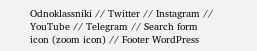Odnoklassniki // Twitter // Instagram // YouTube // Telegram // Search form icon (zoom icon) // Footer WordPress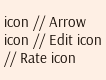icon // Arrow icon // Edit icon // Rate icon